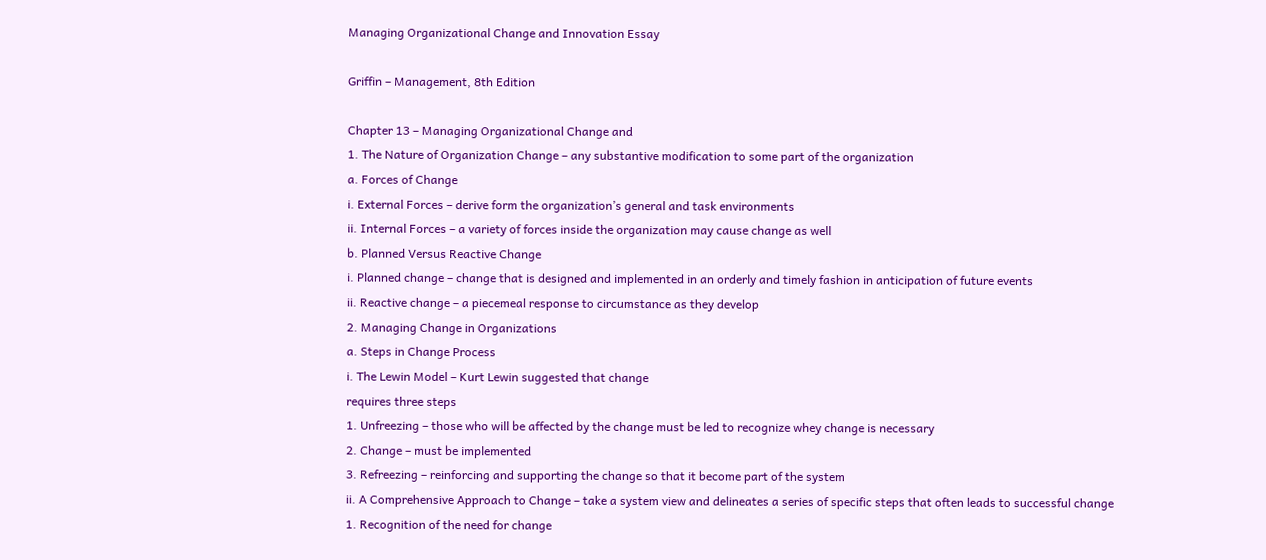Managing Organizational Change and Innovation Essay

Griffin – Management, 8th Edition

Chapter 13 – Managing Organizational Change and
1. The Nature of Organization Change – any substantive modification to some part of the organization
a. Forces of Change
i. External Forces – derive form the organization’s general and task environments
ii. Internal Forces – a variety of forces inside the organization may cause change as well
b. Planned Versus Reactive Change
i. Planned change – change that is designed and implemented in an orderly and timely fashion in anticipation of future events
ii. Reactive change – a piecemeal response to circumstance as they develop
2. Managing Change in Organizations
a. Steps in Change Process
i. The Lewin Model – Kurt Lewin suggested that change
requires three steps
1. Unfreezing – those who will be affected by the change must be led to recognize whey change is necessary
2. Change – must be implemented
3. Refreezing – reinforcing and supporting the change so that it become part of the system
ii. A Comprehensive Approach to Change – take a system view and delineates a series of specific steps that often leads to successful change
1. Recognition of the need for change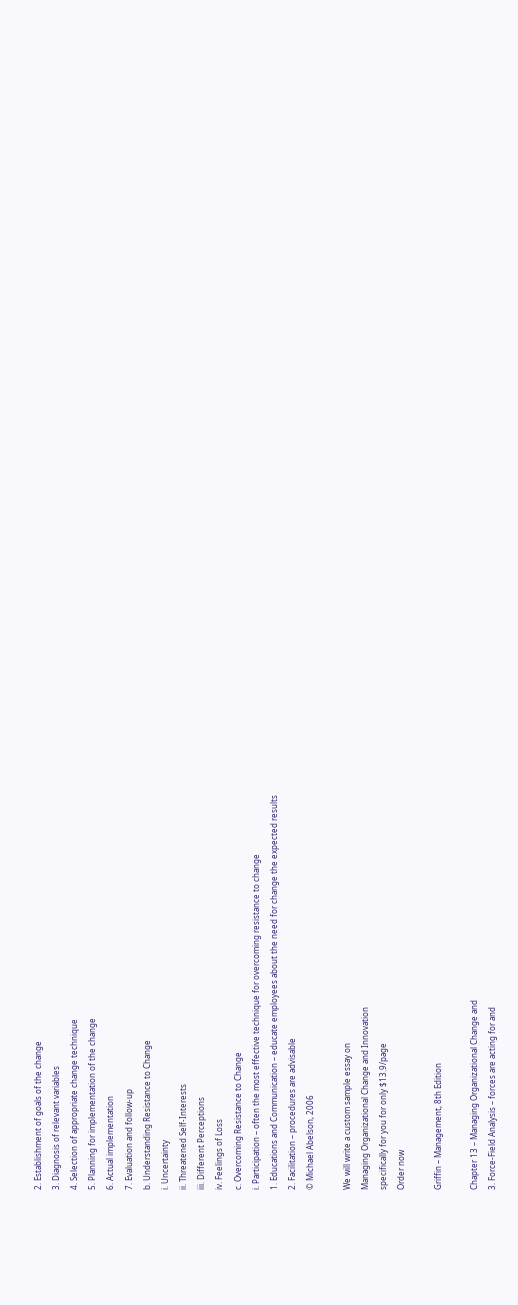2. Establishment of goals of the change
3. Diagnosis of relevant variables
4. Selection of appropriate change technique
5. Planning for implementation of the change
6. Actual implementation
7. Evaluation and follow-up
b. Understanding Resistance to Change
i. Uncertainty
ii. Threatened Self-Interests
iii. Different Perceptions
iv. Feelings of Loss
c. Overcoming Resistance to Change
i. Participation – often the most effective technique for overcoming resistance to change
1. Educations and Communication – educate employees about the need for change the expected results
2. Facilitation – procedures are advisable
© Michael Abelson, 2006

We will write a custom sample essay on
Managing Organizational Change and Innovation
specifically for you for only $13.9/page
Order now

Griffin – Management, 8th Edition

Chapter 13 – Managing Organizational Change and
3. Force-Field Analysis – forces are acting for and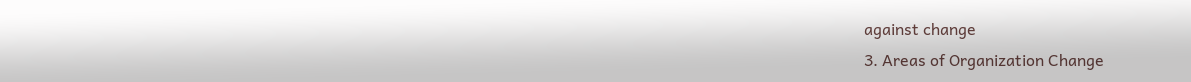against change
3. Areas of Organization Change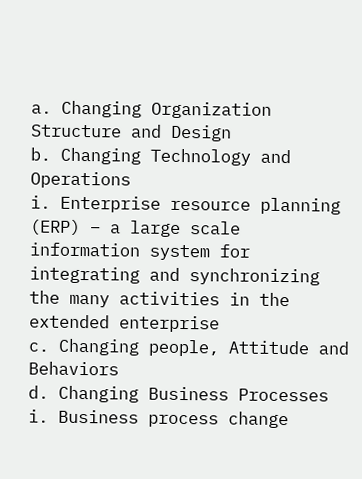a. Changing Organization Structure and Design
b. Changing Technology and Operations
i. Enterprise resource planning (ERP) – a large scale information system for integrating and synchronizing the many activities in the extended enterprise
c. Changing people, Attitude and Behaviors
d. Changing Business Processes
i. Business process change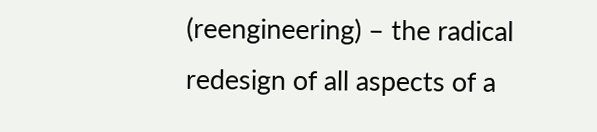(reengineering) – the radical redesign of all aspects of a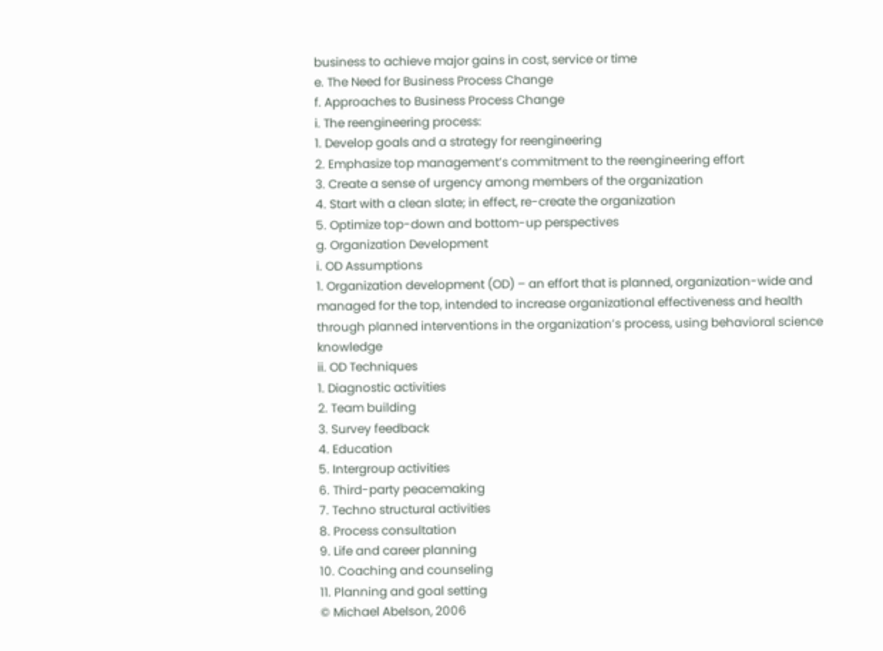business to achieve major gains in cost, service or time
e. The Need for Business Process Change
f. Approaches to Business Process Change
i. The reengineering process:
1. Develop goals and a strategy for reengineering
2. Emphasize top management’s commitment to the reengineering effort
3. Create a sense of urgency among members of the organization
4. Start with a clean slate; in effect, re-create the organization
5. Optimize top-down and bottom-up perspectives
g. Organization Development
i. OD Assumptions
1. Organization development (OD) – an effort that is planned, organization-wide and managed for the top, intended to increase organizational effectiveness and health through planned interventions in the organization’s process, using behavioral science knowledge
ii. OD Techniques
1. Diagnostic activities
2. Team building
3. Survey feedback
4. Education
5. Intergroup activities
6. Third-party peacemaking
7. Techno structural activities
8. Process consultation
9. Life and career planning
10. Coaching and counseling
11. Planning and goal setting
© Michael Abelson, 2006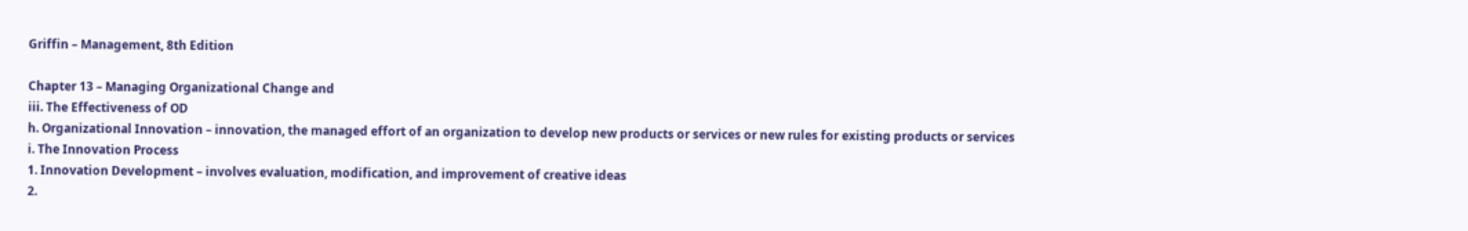Griffin – Management, 8th Edition

Chapter 13 – Managing Organizational Change and
iii. The Effectiveness of OD
h. Organizational Innovation – innovation, the managed effort of an organization to develop new products or services or new rules for existing products or services
i. The Innovation Process
1. Innovation Development – involves evaluation, modification, and improvement of creative ideas
2.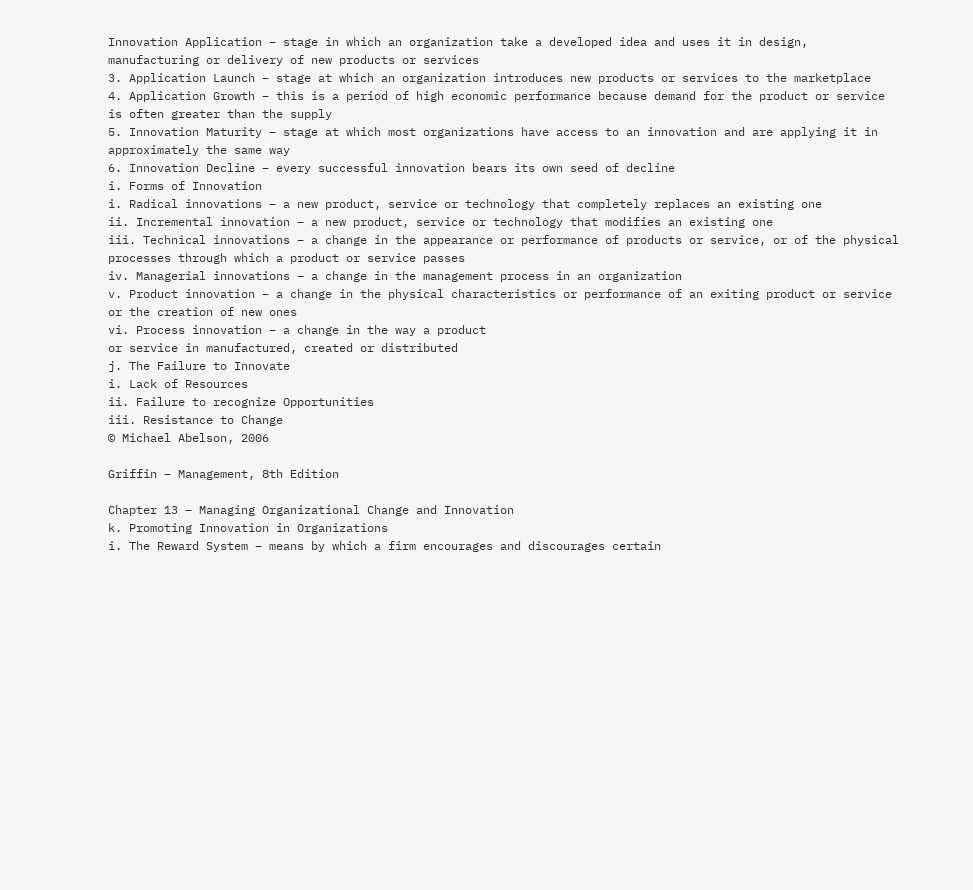Innovation Application – stage in which an organization take a developed idea and uses it in design, manufacturing or delivery of new products or services
3. Application Launch – stage at which an organization introduces new products or services to the marketplace
4. Application Growth – this is a period of high economic performance because demand for the product or service is often greater than the supply
5. Innovation Maturity – stage at which most organizations have access to an innovation and are applying it in approximately the same way
6. Innovation Decline – every successful innovation bears its own seed of decline
i. Forms of Innovation
i. Radical innovations – a new product, service or technology that completely replaces an existing one
ii. Incremental innovation – a new product, service or technology that modifies an existing one
iii. Technical innovations – a change in the appearance or performance of products or service, or of the physical processes through which a product or service passes
iv. Managerial innovations – a change in the management process in an organization
v. Product innovation – a change in the physical characteristics or performance of an exiting product or service or the creation of new ones
vi. Process innovation – a change in the way a product
or service in manufactured, created or distributed
j. The Failure to Innovate
i. Lack of Resources
ii. Failure to recognize Opportunities
iii. Resistance to Change
© Michael Abelson, 2006

Griffin – Management, 8th Edition

Chapter 13 – Managing Organizational Change and Innovation
k. Promoting Innovation in Organizations
i. The Reward System – means by which a firm encourages and discourages certain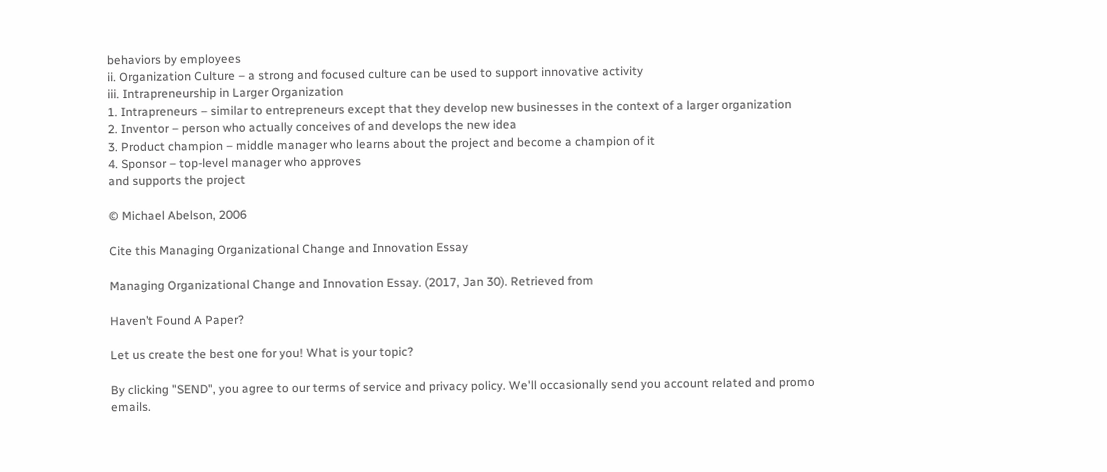behaviors by employees
ii. Organization Culture – a strong and focused culture can be used to support innovative activity
iii. Intrapreneurship in Larger Organization
1. Intrapreneurs – similar to entrepreneurs except that they develop new businesses in the context of a larger organization
2. Inventor – person who actually conceives of and develops the new idea
3. Product champion – middle manager who learns about the project and become a champion of it
4. Sponsor – top-level manager who approves
and supports the project

© Michael Abelson, 2006

Cite this Managing Organizational Change and Innovation Essay

Managing Organizational Change and Innovation Essay. (2017, Jan 30). Retrieved from

Haven’t Found A Paper?

Let us create the best one for you! What is your topic?

By clicking "SEND", you agree to our terms of service and privacy policy. We'll occasionally send you account related and promo emails.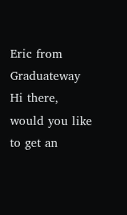Eric from Graduateway Hi there, would you like to get an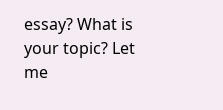essay? What is your topic? Let me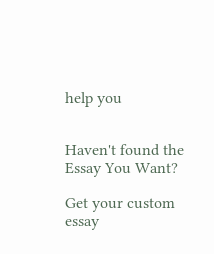help you


Haven't found the Essay You Want?

Get your custom essay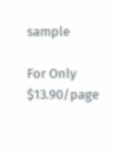sample

For Only $13.90/page